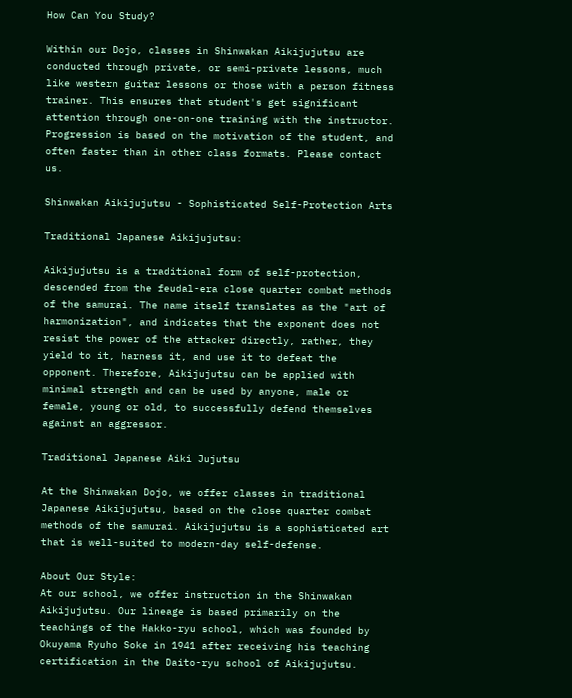How Can You Study?

Within our Dojo, classes in Shinwakan Aikijujutsu are conducted through private, or semi-private lessons, much like western guitar lessons or those with a person fitness trainer. This ensures that student's get significant attention through one-on-one training with the instructor. Progression is based on the motivation of the student, and often faster than in other class formats. Please contact us.

Shinwakan Aikijujutsu - Sophisticated Self-Protection Arts

Traditional Japanese Aikijujutsu:

Aikijujutsu is a traditional form of self-protection, descended from the feudal-era close quarter combat methods of the samurai. The name itself translates as the "art of harmonization", and indicates that the exponent does not resist the power of the attacker directly, rather, they yield to it, harness it, and use it to defeat the opponent. Therefore, Aikijujutsu can be applied with minimal strength and can be used by anyone, male or female, young or old, to successfully defend themselves against an aggressor.

Traditional Japanese Aiki Jujutsu

At the Shinwakan Dojo, we offer classes in traditional Japanese Aikijujutsu, based on the close quarter combat methods of the samurai. Aikijujutsu is a sophisticated art that is well-suited to modern-day self-defense.

About Our Style:
At our school, we offer instruction in the Shinwakan Aikijujutsu. Our lineage is based primarily on the teachings of the Hakko-ryu school, which was founded by Okuyama Ryuho Soke in 1941 after receiving his teaching certification in the Daito-ryu school of Aikijujutsu.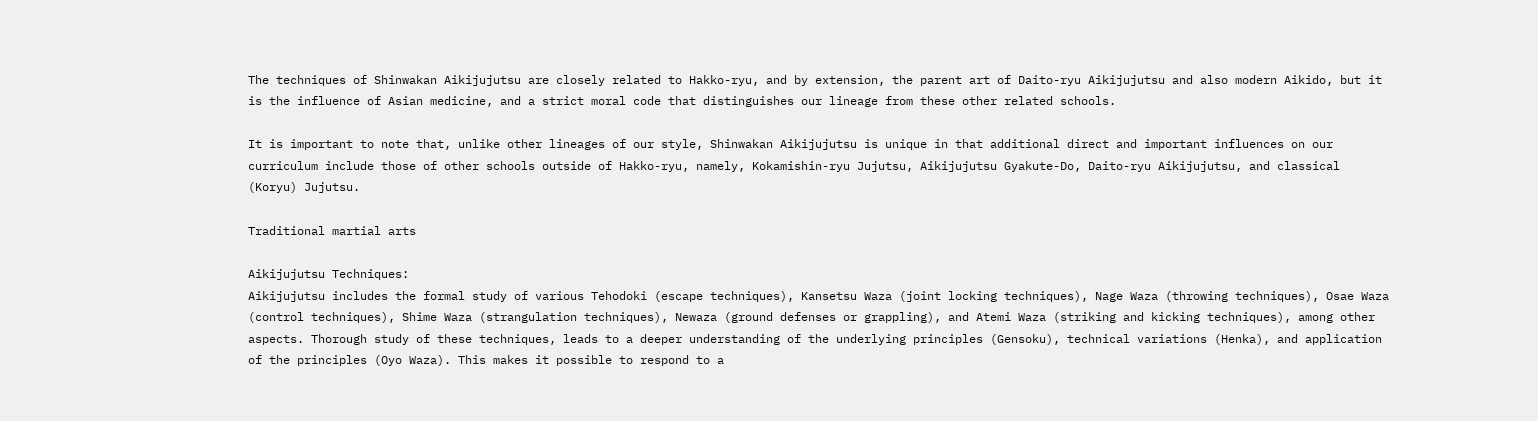The techniques of Shinwakan Aikijujutsu are closely related to Hakko-ryu, and by extension, the parent art of Daito-ryu Aikijujutsu and also modern Aikido, but it is the influence of Asian medicine, and a strict moral code that distinguishes our lineage from these other related schools.

It is important to note that, unlike other lineages of our style, Shinwakan Aikijujutsu is unique in that additional direct and important influences on our curriculum include those of other schools outside of Hakko-ryu, namely, Kokamishin-ryu Jujutsu, Aikijujutsu Gyakute-Do, Daito-ryu Aikijujutsu, and classical (Koryu) Jujutsu.

Traditional martial arts

Aikijujutsu Techniques:
Aikijujutsu includes the formal study of various Tehodoki (escape techniques), Kansetsu Waza (joint locking techniques), Nage Waza (throwing techniques), Osae Waza (control techniques), Shime Waza (strangulation techniques), Newaza (ground defenses or grappling), and Atemi Waza (striking and kicking techniques), among other aspects. Thorough study of these techniques, leads to a deeper understanding of the underlying principles (Gensoku), technical variations (Henka), and application of the principles (Oyo Waza). This makes it possible to respond to a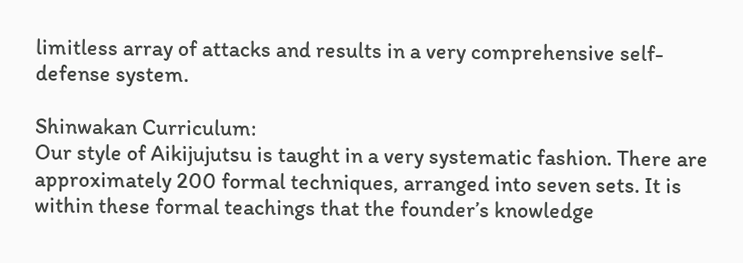limitless array of attacks and results in a very comprehensive self-defense system.

Shinwakan Curriculum:
Our style of Aikijujutsu is taught in a very systematic fashion. There are approximately 200 formal techniques, arranged into seven sets. It is within these formal teachings that the founder’s knowledge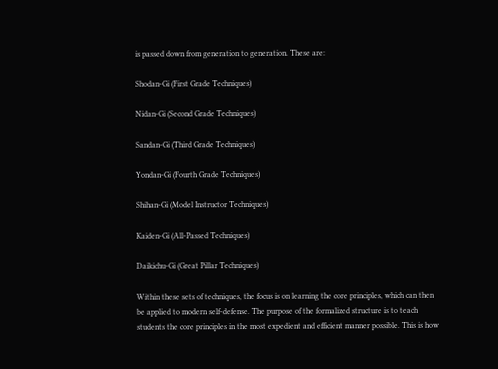is passed down from generation to generation. These are:

Shodan-Gi (First Grade Techniques)

Nidan-Gi (Second Grade Techniques)

Sandan-Gi (Third Grade Techniques)

Yondan-Gi (Fourth Grade Techniques)

Shihan-Gi (Model Instructor Techniques)

Kaiden-Gi (All-Passed Techniques)

Daikichu-Gi (Great Pillar Techniques)

Within these sets of techniques, the focus is on learning the core principles, which can then be applied to modern self-defense. The purpose of the formalized structure is to teach students the core principles in the most expedient and efficient manner possible. This is how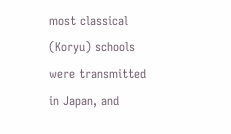most classical (Koryu) schools were transmitted in Japan, and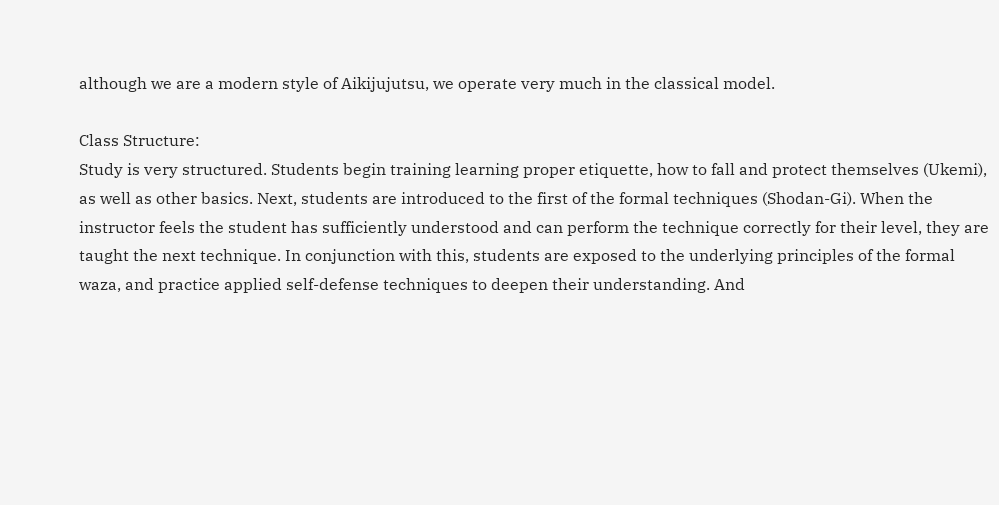although we are a modern style of Aikijujutsu, we operate very much in the classical model.

Class Structure:
Study is very structured. Students begin training learning proper etiquette, how to fall and protect themselves (Ukemi), as well as other basics. Next, students are introduced to the first of the formal techniques (Shodan-Gi). When the instructor feels the student has sufficiently understood and can perform the technique correctly for their level, they are taught the next technique. In conjunction with this, students are exposed to the underlying principles of the formal waza, and practice applied self-defense techniques to deepen their understanding. And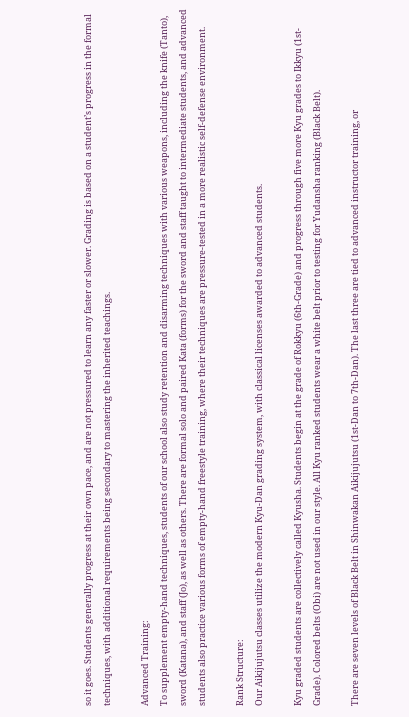so it goes. Students generally progress at their own pace, and are not pressured to learn any faster or slower. Grading is based on a student’s progress in the formal techniques, with additional requirements being secondary to mastering the inherited teachings.

Advanced Training:
To supplement empty-hand techniques, students of our school also study retention and disarming techniques with various weapons, including the knife (Tanto), sword (Katana), and staff (Jo), as well as others. There are formal solo and paired Kata (forms) for the sword and staff taught to intermediate students, and advanced students also practice various forms of empty-hand freestyle training, where their techniques are pressure-tested in a more realistic self-defense environment.

Rank Structure:
Our Aikijujutsu classes utilize the modern Kyu-Dan grading system, with classical licenses awarded to advanced students.

Kyu graded students are collectively called Kyusha. Students begin at the grade of Rokkyu (6th-Grade) and progress through five more Kyu grades to Ikkyu (1st-Grade). Colored belts (Obi) are not used in our style. All Kyu ranked students wear a white belt prior to testing for Yudansha ranking (Black Belt).

There are seven levels of Black Belt in Shinwakan Aikijujutsu (1st-Dan to 7th-Dan). The last three are tied to advanced instructor training, or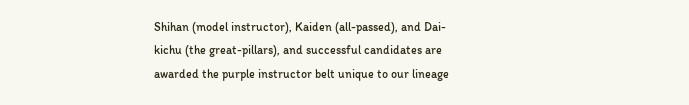Shihan (model instructor), Kaiden (all-passed), and Dai-kichu (the great-pillars), and successful candidates are awarded the purple instructor belt unique to our lineage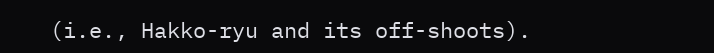(i.e., Hakko-ryu and its off-shoots).